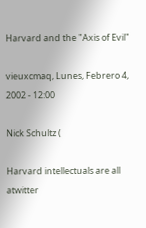Harvard and the "Axis of Evil"

vieuxcmaq, Lunes, Febrero 4, 2002 - 12:00

Nick Schultz (

Harvard intellectuals are all atwitter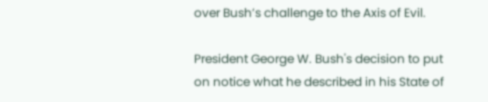over Bush’s challenge to the Axis of Evil.

President George W. Bush's decision to put on notice what he described in his State of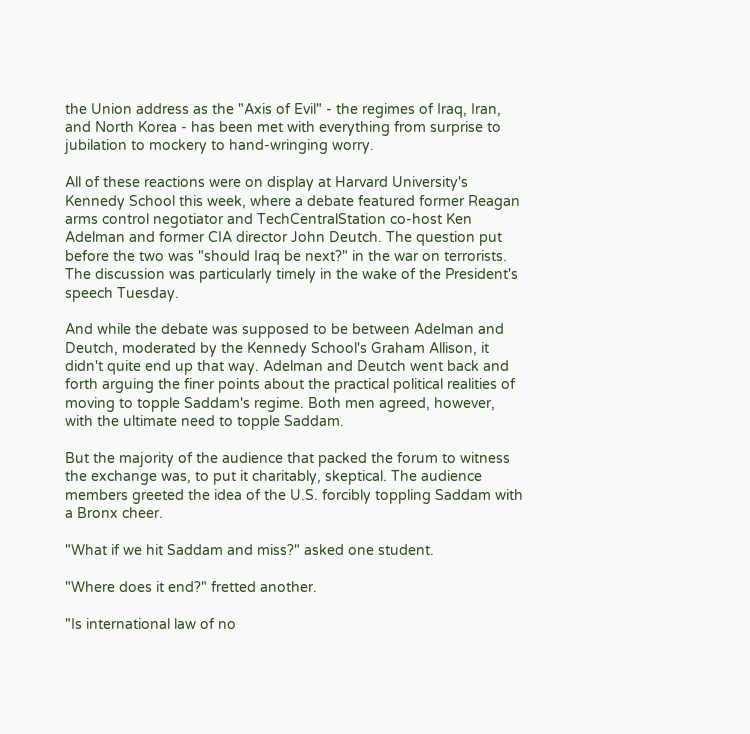the Union address as the "Axis of Evil" - the regimes of Iraq, Iran, and North Korea - has been met with everything from surprise to jubilation to mockery to hand-wringing worry.

All of these reactions were on display at Harvard University's Kennedy School this week, where a debate featured former Reagan arms control negotiator and TechCentralStation co-host Ken Adelman and former CIA director John Deutch. The question put before the two was "should Iraq be next?" in the war on terrorists. The discussion was particularly timely in the wake of the President's speech Tuesday.

And while the debate was supposed to be between Adelman and Deutch, moderated by the Kennedy School's Graham Allison, it didn't quite end up that way. Adelman and Deutch went back and forth arguing the finer points about the practical political realities of moving to topple Saddam's regime. Both men agreed, however, with the ultimate need to topple Saddam.

But the majority of the audience that packed the forum to witness the exchange was, to put it charitably, skeptical. The audience members greeted the idea of the U.S. forcibly toppling Saddam with a Bronx cheer.

"What if we hit Saddam and miss?" asked one student.

"Where does it end?" fretted another.

"Is international law of no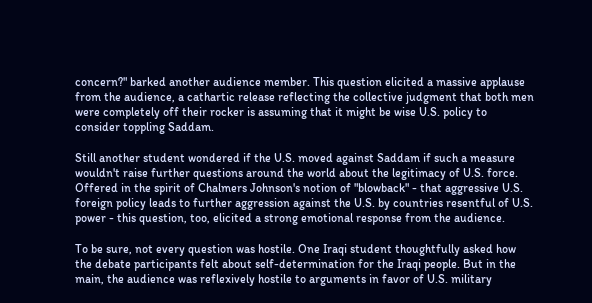concern?" barked another audience member. This question elicited a massive applause from the audience, a cathartic release reflecting the collective judgment that both men were completely off their rocker is assuming that it might be wise U.S. policy to consider toppling Saddam.

Still another student wondered if the U.S. moved against Saddam if such a measure wouldn't raise further questions around the world about the legitimacy of U.S. force. Offered in the spirit of Chalmers Johnson's notion of "blowback" - that aggressive U.S. foreign policy leads to further aggression against the U.S. by countries resentful of U.S. power - this question, too, elicited a strong emotional response from the audience.

To be sure, not every question was hostile. One Iraqi student thoughtfully asked how the debate participants felt about self-determination for the Iraqi people. But in the main, the audience was reflexively hostile to arguments in favor of U.S. military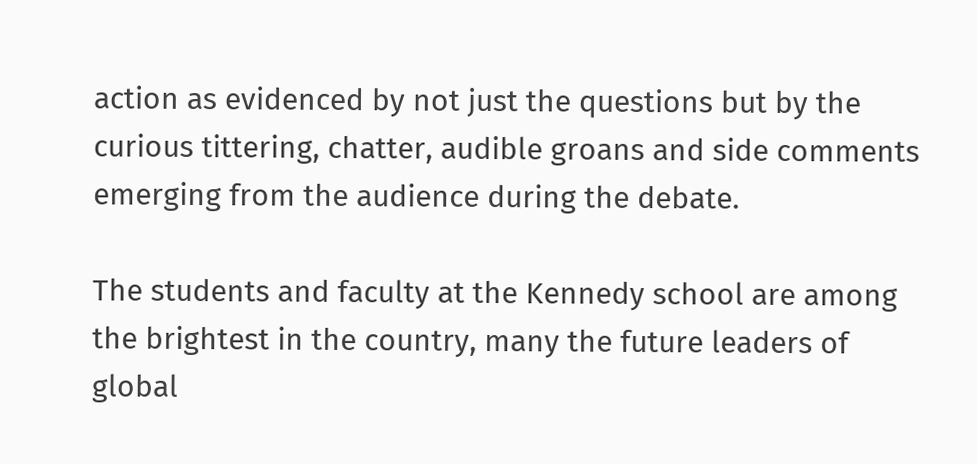action as evidenced by not just the questions but by the curious tittering, chatter, audible groans and side comments emerging from the audience during the debate.

The students and faculty at the Kennedy school are among the brightest in the country, many the future leaders of global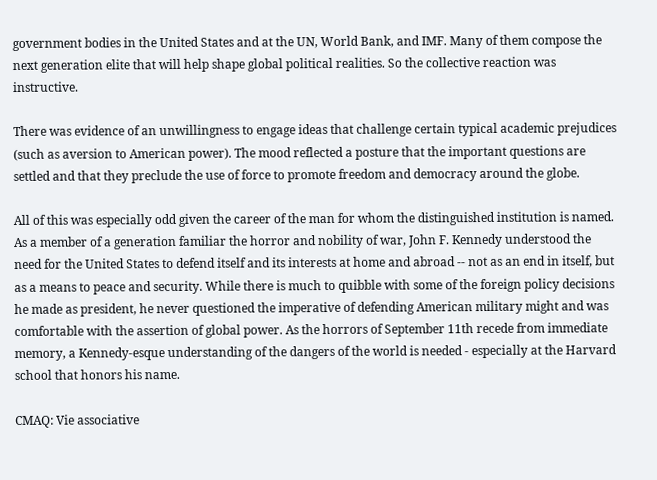government bodies in the United States and at the UN, World Bank, and IMF. Many of them compose the next generation elite that will help shape global political realities. So the collective reaction was instructive.

There was evidence of an unwillingness to engage ideas that challenge certain typical academic prejudices (such as aversion to American power). The mood reflected a posture that the important questions are settled and that they preclude the use of force to promote freedom and democracy around the globe.

All of this was especially odd given the career of the man for whom the distinguished institution is named. As a member of a generation familiar the horror and nobility of war, John F. Kennedy understood the need for the United States to defend itself and its interests at home and abroad -- not as an end in itself, but as a means to peace and security. While there is much to quibble with some of the foreign policy decisions he made as president, he never questioned the imperative of defending American military might and was comfortable with the assertion of global power. As the horrors of September 11th recede from immediate memory, a Kennedy-esque understanding of the dangers of the world is needed - especially at the Harvard school that honors his name.

CMAQ: Vie associative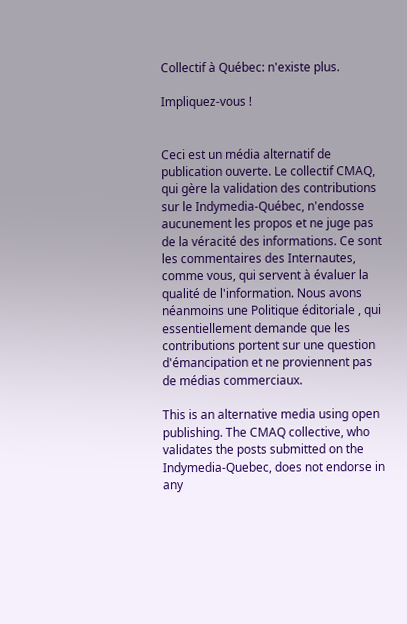Collectif à Québec: n'existe plus.

Impliquez-vous !


Ceci est un média alternatif de publication ouverte. Le collectif CMAQ, qui gère la validation des contributions sur le Indymedia-Québec, n'endosse aucunement les propos et ne juge pas de la véracité des informations. Ce sont les commentaires des Internautes, comme vous, qui servent à évaluer la qualité de l'information. Nous avons néanmoins une Politique éditoriale , qui essentiellement demande que les contributions portent sur une question d'émancipation et ne proviennent pas de médias commerciaux.

This is an alternative media using open publishing. The CMAQ collective, who validates the posts submitted on the Indymedia-Quebec, does not endorse in any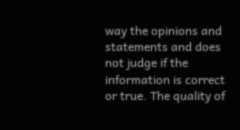way the opinions and statements and does not judge if the information is correct or true. The quality of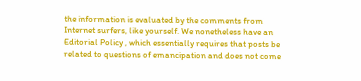the information is evaluated by the comments from Internet surfers, like yourself. We nonetheless have an Editorial Policy , which essentially requires that posts be related to questions of emancipation and does not come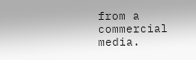from a commercial media.